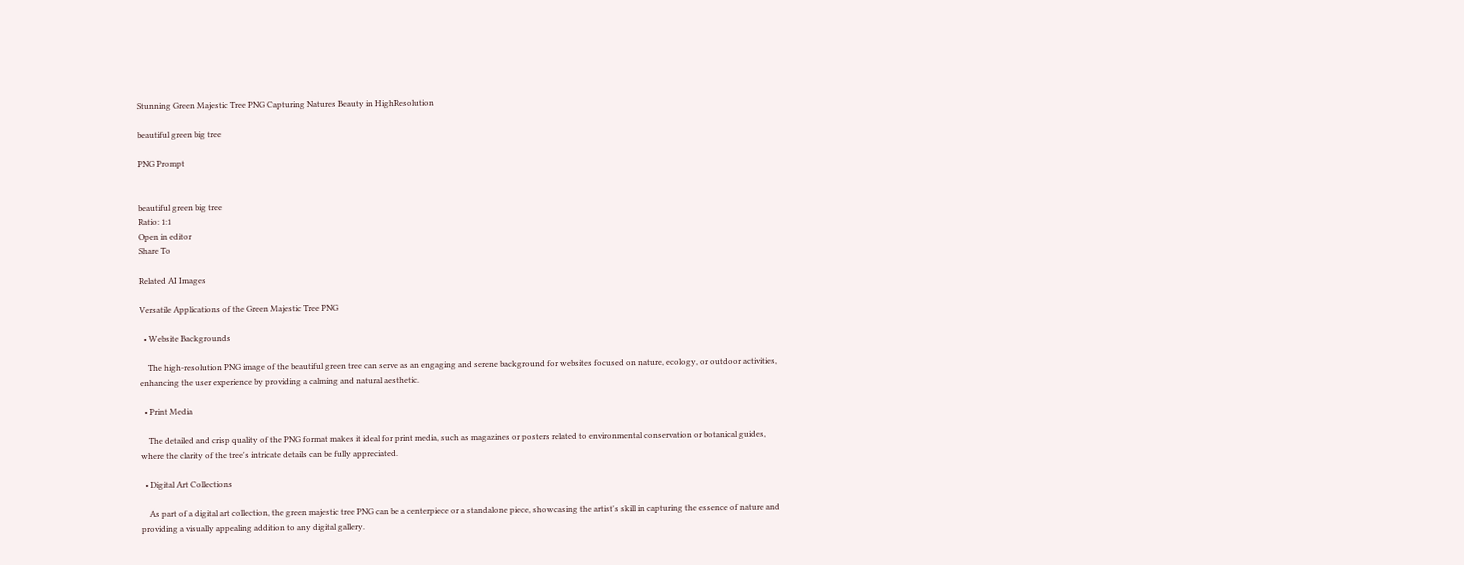Stunning Green Majestic Tree PNG Capturing Natures Beauty in HighResolution

beautiful green big tree

PNG Prompt


beautiful green big tree
Ratio: 1:1
Open in editor
Share To

Related AI Images

Versatile Applications of the Green Majestic Tree PNG

  • Website Backgrounds

    The high-resolution PNG image of the beautiful green tree can serve as an engaging and serene background for websites focused on nature, ecology, or outdoor activities, enhancing the user experience by providing a calming and natural aesthetic.

  • Print Media

    The detailed and crisp quality of the PNG format makes it ideal for print media, such as magazines or posters related to environmental conservation or botanical guides, where the clarity of the tree's intricate details can be fully appreciated.

  • Digital Art Collections

    As part of a digital art collection, the green majestic tree PNG can be a centerpiece or a standalone piece, showcasing the artist's skill in capturing the essence of nature and providing a visually appealing addition to any digital gallery.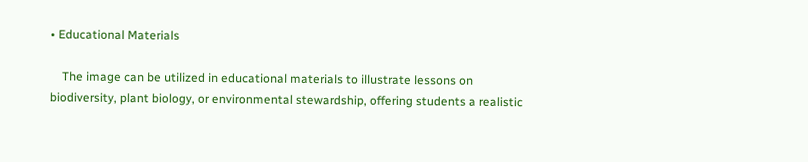• Educational Materials

    The image can be utilized in educational materials to illustrate lessons on biodiversity, plant biology, or environmental stewardship, offering students a realistic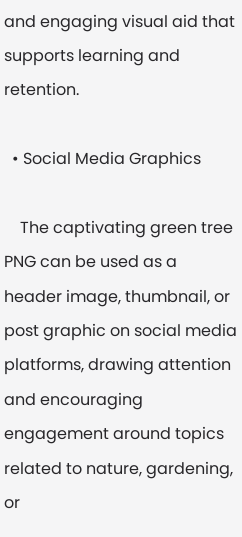and engaging visual aid that supports learning and retention.

  • Social Media Graphics

    The captivating green tree PNG can be used as a header image, thumbnail, or post graphic on social media platforms, drawing attention and encouraging engagement around topics related to nature, gardening, or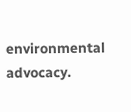environmental advocacy.